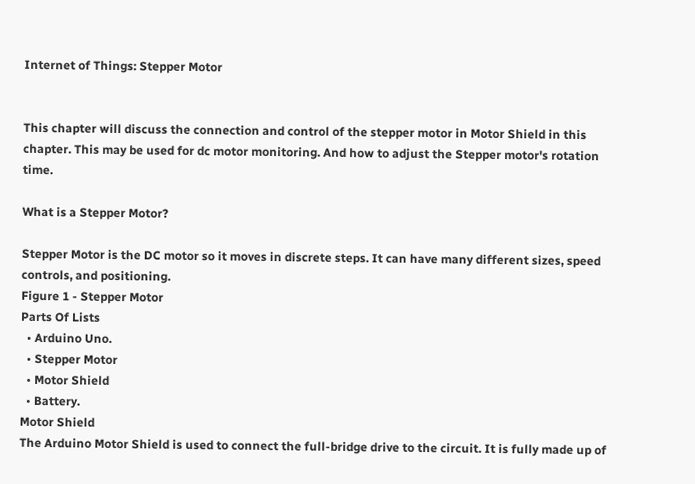Internet of Things: Stepper Motor


This chapter will discuss the connection and control of the stepper motor in Motor Shield in this chapter. This may be used for dc motor monitoring. And how to adjust the Stepper motor's rotation time.

What is a Stepper Motor?

Stepper Motor is the DC motor so it moves in discrete steps. It can have many different sizes, speed controls, and positioning.
Figure 1 - Stepper Motor
Parts Of Lists
  • Arduino Uno.
  • Stepper Motor
  • Motor Shield
  • Battery.
Motor Shield
The Arduino Motor Shield is used to connect the full-bridge drive to the circuit. It is fully made up of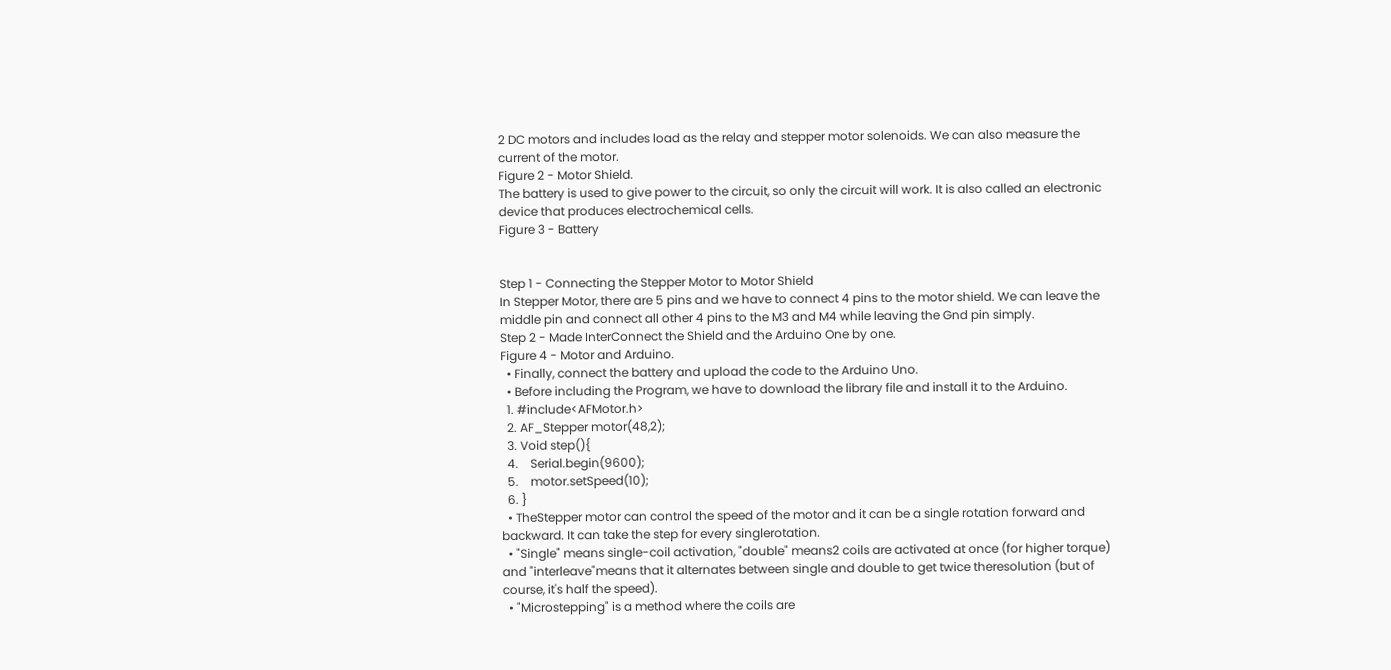2 DC motors and includes load as the relay and stepper motor solenoids. We can also measure the current of the motor.
Figure 2 - Motor Shield.
The battery is used to give power to the circuit, so only the circuit will work. It is also called an electronic device that produces electrochemical cells.
Figure 3 - Battery


Step 1 - Connecting the Stepper Motor to Motor Shield
In Stepper Motor, there are 5 pins and we have to connect 4 pins to the motor shield. We can leave the middle pin and connect all other 4 pins to the M3 and M4 while leaving the Gnd pin simply.
Step 2 - Made InterConnect the Shield and the Arduino One by one.
Figure 4 - Motor and Arduino.
  • Finally, connect the battery and upload the code to the Arduino Uno.
  • Before including the Program, we have to download the library file and install it to the Arduino.
  1. #include<AFMotor.h>
  2. AF_Stepper motor(48,2);
  3. Void step(){
  4.    Serial.begin(9600);
  5.    motor.setSpeed(10);
  6. }
  • TheStepper motor can control the speed of the motor and it can be a single rotation forward and backward. It can take the step for every singlerotation.
  • "Single" means single-coil activation, "double" means2 coils are activated at once (for higher torque) and "interleave"means that it alternates between single and double to get twice theresolution (but of course, it's half the speed).
  • "Microstepping" is a method where the coils are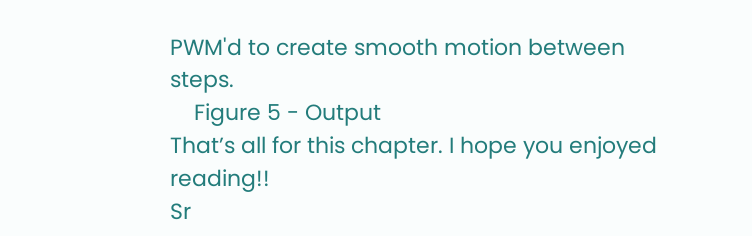PWM'd to create smooth motion between steps.
    Figure 5 - Output
That’s all for this chapter. I hope you enjoyed reading!!
Sr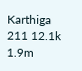Karthiga
211 12.1k 1.9m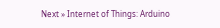Next » Internet of Things: Arduino